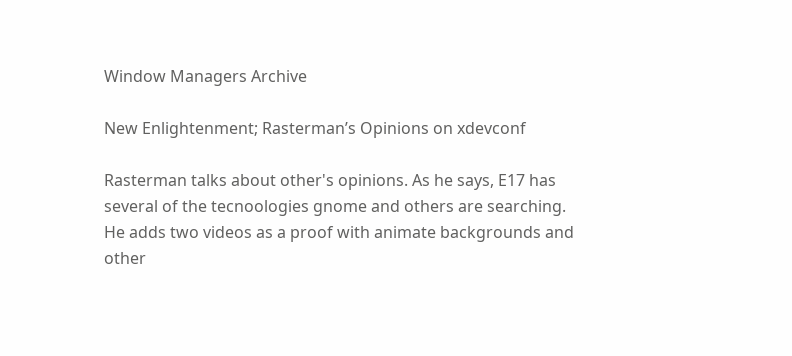Window Managers Archive

New Enlightenment; Rasterman’s Opinions on xdevconf

Rasterman talks about other's opinions. As he says, E17 has several of the tecnoologies gnome and others are searching. He adds two videos as a proof with animate backgrounds and other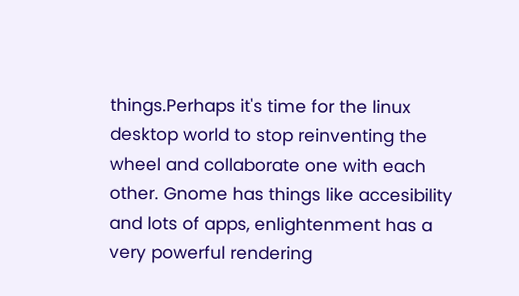things.Perhaps it's time for the linux desktop world to stop reinventing the wheel and collaborate one with each other. Gnome has things like accesibility and lots of apps, enlightenment has a very powerful rendering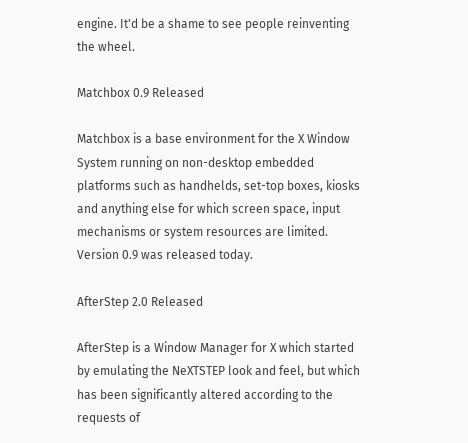engine. It'd be a shame to see people reinventing the wheel.

Matchbox 0.9 Released

Matchbox is a base environment for the X Window System running on non-desktop embedded platforms such as handhelds, set-top boxes, kiosks and anything else for which screen space, input mechanisms or system resources are limited. Version 0.9 was released today.

AfterStep 2.0 Released

AfterStep is a Window Manager for X which started by emulating the NeXTSTEP look and feel, but which has been significantly altered according to the requests of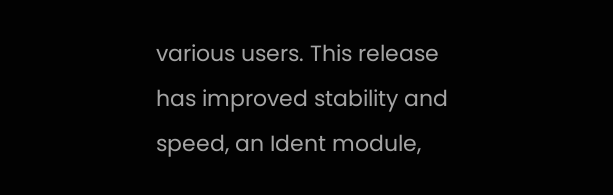various users. This release has improved stability and speed, an Ident module,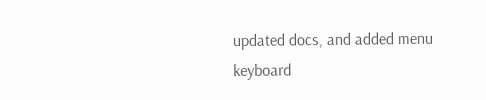updated docs, and added menu keyboard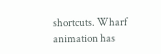shortcuts. Wharf animation has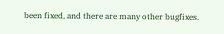been fixed, and there are many other bugfixes.